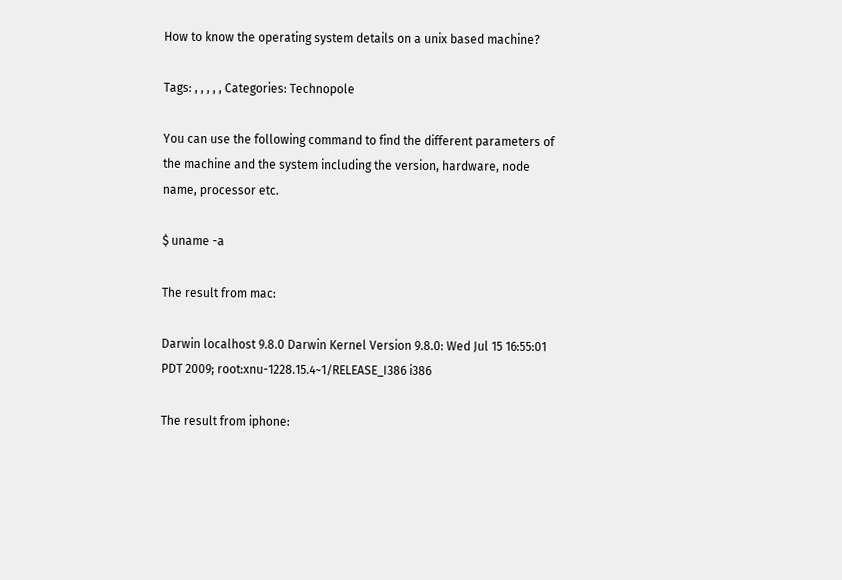How to know the operating system details on a unix based machine?

Tags: , , , , , Categories: Technopole

You can use the following command to find the different parameters of the machine and the system including the version, hardware, node name, processor etc.

$ uname -a

The result from mac:

Darwin localhost 9.8.0 Darwin Kernel Version 9.8.0: Wed Jul 15 16:55:01 PDT 2009; root:xnu-1228.15.4~1/RELEASE_I386 i386

The result from iphone: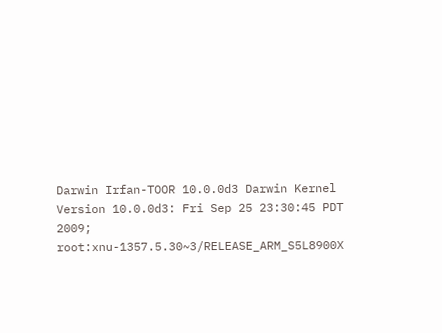Darwin Irfan-TOOR 10.0.0d3 Darwin Kernel Version 10.0.0d3: Fri Sep 25 23:30:45 PDT 2009; root:xnu-1357.5.30~3/RELEASE_ARM_S5L8900X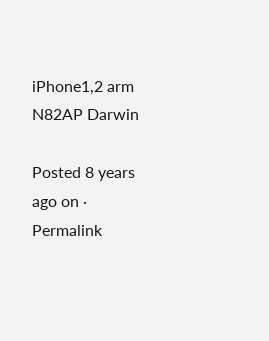iPhone1,2 arm N82AP Darwin

Posted 8 years ago on · Permalink